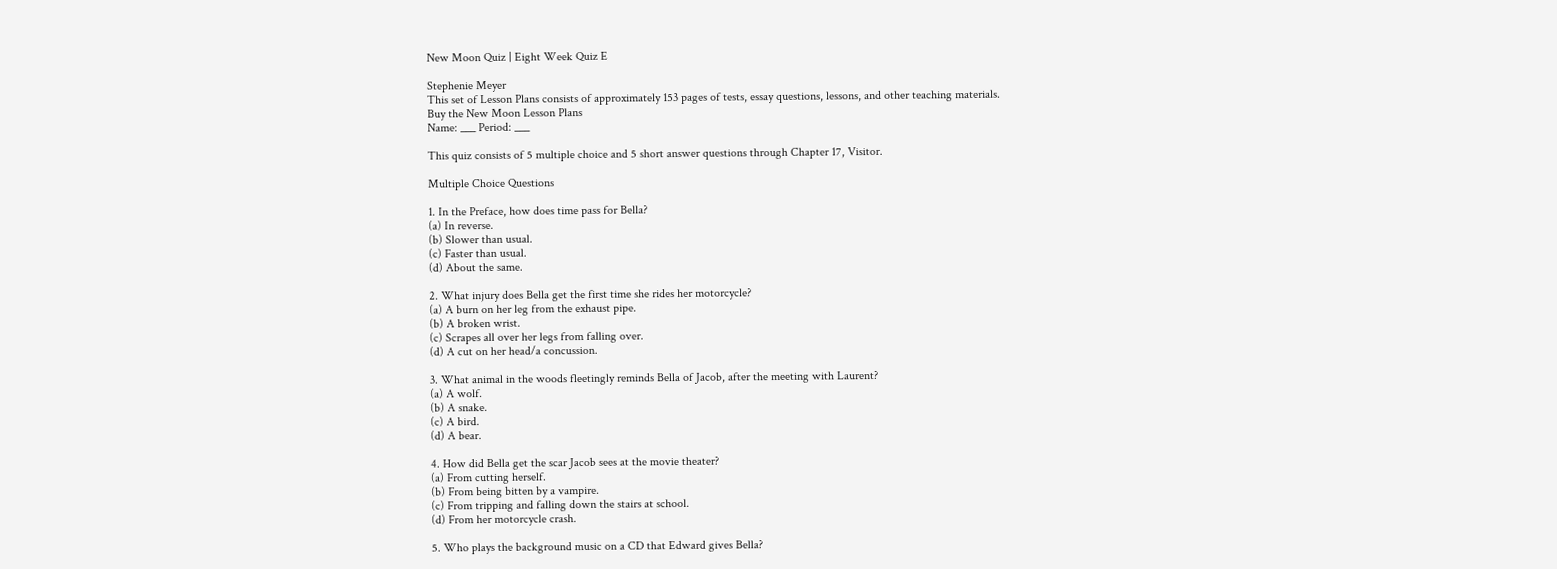New Moon Quiz | Eight Week Quiz E

Stephenie Meyer
This set of Lesson Plans consists of approximately 153 pages of tests, essay questions, lessons, and other teaching materials.
Buy the New Moon Lesson Plans
Name: ___ Period: ___

This quiz consists of 5 multiple choice and 5 short answer questions through Chapter 17, Visitor.

Multiple Choice Questions

1. In the Preface, how does time pass for Bella?
(a) In reverse.
(b) Slower than usual.
(c) Faster than usual.
(d) About the same.

2. What injury does Bella get the first time she rides her motorcycle?
(a) A burn on her leg from the exhaust pipe.
(b) A broken wrist.
(c) Scrapes all over her legs from falling over.
(d) A cut on her head/a concussion.

3. What animal in the woods fleetingly reminds Bella of Jacob, after the meeting with Laurent?
(a) A wolf.
(b) A snake.
(c) A bird.
(d) A bear.

4. How did Bella get the scar Jacob sees at the movie theater?
(a) From cutting herself.
(b) From being bitten by a vampire.
(c) From tripping and falling down the stairs at school.
(d) From her motorcycle crash.

5. Who plays the background music on a CD that Edward gives Bella?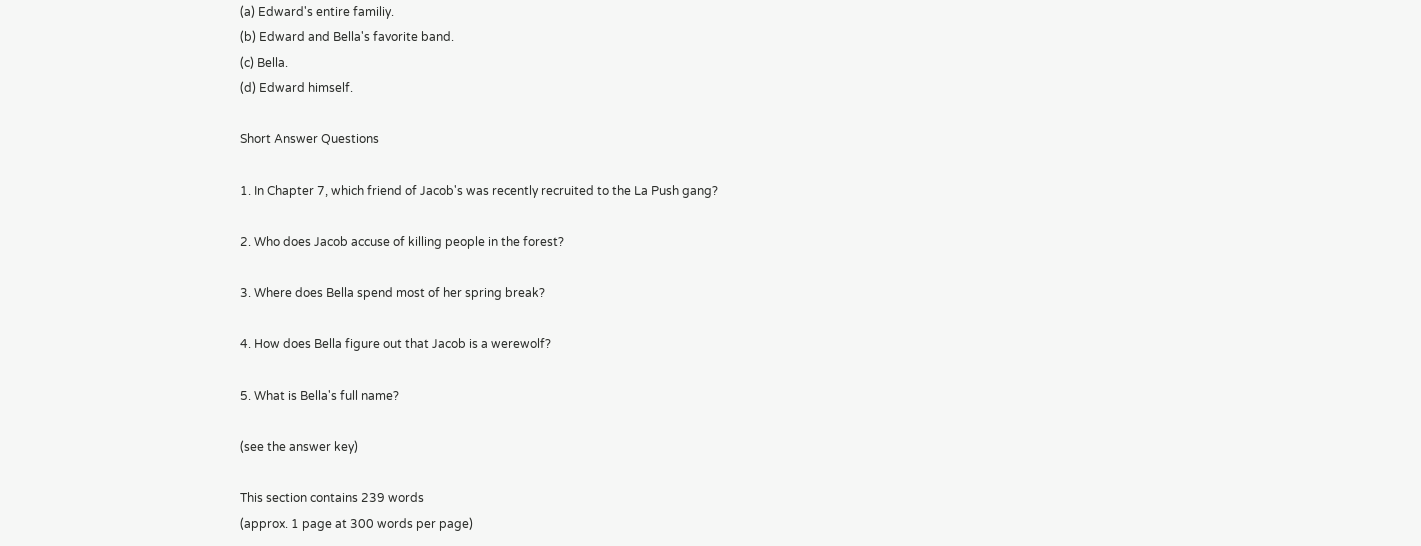(a) Edward's entire familiy.
(b) Edward and Bella's favorite band.
(c) Bella.
(d) Edward himself.

Short Answer Questions

1. In Chapter 7, which friend of Jacob's was recently recruited to the La Push gang?

2. Who does Jacob accuse of killing people in the forest?

3. Where does Bella spend most of her spring break?

4. How does Bella figure out that Jacob is a werewolf?

5. What is Bella's full name?

(see the answer key)

This section contains 239 words
(approx. 1 page at 300 words per page)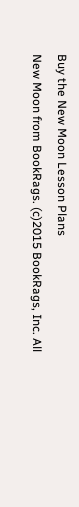Buy the New Moon Lesson Plans
New Moon from BookRags. (c)2015 BookRags, Inc. All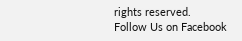rights reserved.
Follow Us on Facebook